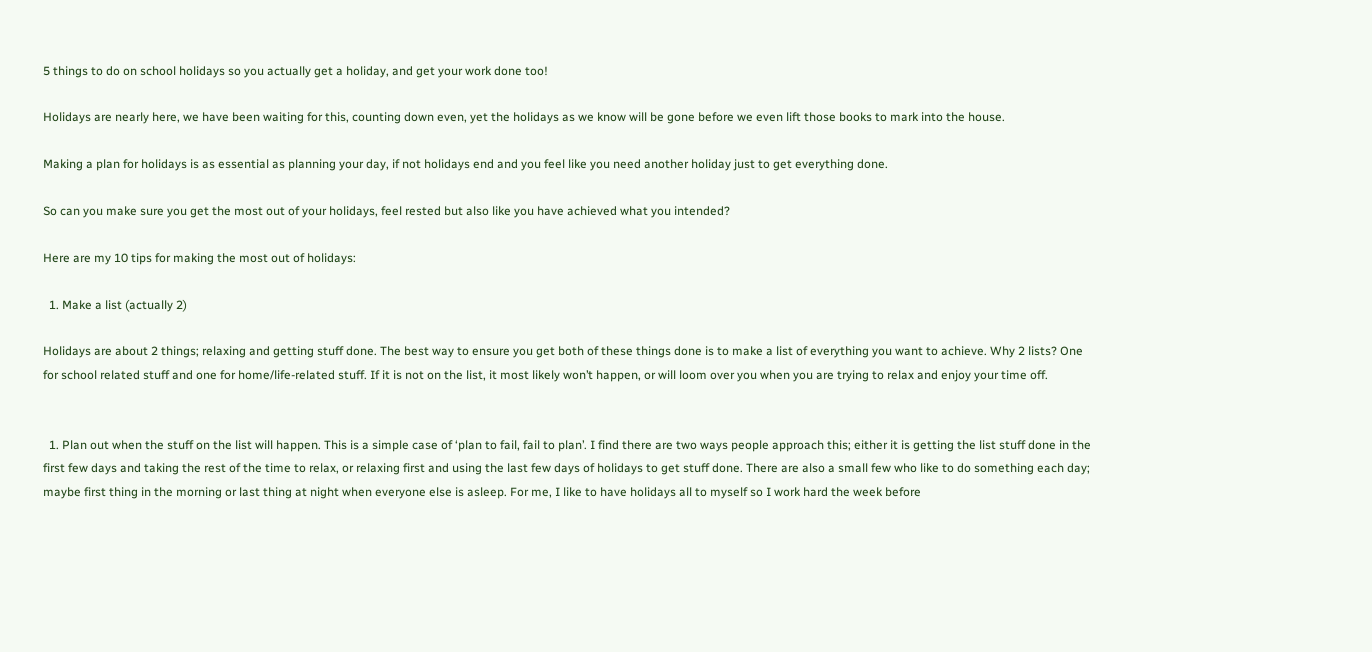5 things to do on school holidays so you actually get a holiday, and get your work done too!

Holidays are nearly here, we have been waiting for this, counting down even, yet the holidays as we know will be gone before we even lift those books to mark into the house.

Making a plan for holidays is as essential as planning your day, if not holidays end and you feel like you need another holiday just to get everything done.

So can you make sure you get the most out of your holidays, feel rested but also like you have achieved what you intended?

Here are my 10 tips for making the most out of holidays:

  1. Make a list (actually 2)

Holidays are about 2 things; relaxing and getting stuff done. The best way to ensure you get both of these things done is to make a list of everything you want to achieve. Why 2 lists? One for school related stuff and one for home/life-related stuff. If it is not on the list, it most likely won’t happen, or will loom over you when you are trying to relax and enjoy your time off.


  1. Plan out when the stuff on the list will happen. This is a simple case of ‘plan to fail, fail to plan’. I find there are two ways people approach this; either it is getting the list stuff done in the first few days and taking the rest of the time to relax, or relaxing first and using the last few days of holidays to get stuff done. There are also a small few who like to do something each day; maybe first thing in the morning or last thing at night when everyone else is asleep. For me, I like to have holidays all to myself so I work hard the week before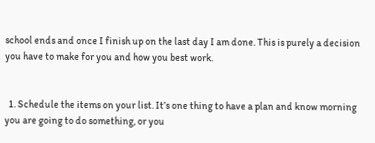school ends and once I finish up on the last day I am done. This is purely a decision you have to make for you and how you best work.


  1. Schedule the items on your list. It’s one thing to have a plan and know morning you are going to do something, or you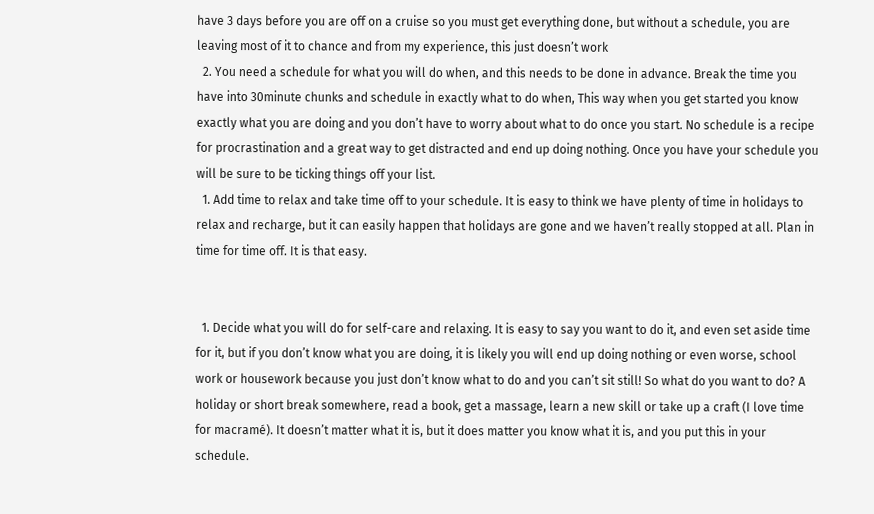have 3 days before you are off on a cruise so you must get everything done, but without a schedule, you are leaving most of it to chance and from my experience, this just doesn’t work
  2. You need a schedule for what you will do when, and this needs to be done in advance. Break the time you have into 30minute chunks and schedule in exactly what to do when, This way when you get started you know exactly what you are doing and you don’t have to worry about what to do once you start. No schedule is a recipe for procrastination and a great way to get distracted and end up doing nothing. Once you have your schedule you will be sure to be ticking things off your list.
  1. Add time to relax and take time off to your schedule. It is easy to think we have plenty of time in holidays to relax and recharge, but it can easily happen that holidays are gone and we haven’t really stopped at all. Plan in time for time off. It is that easy.


  1. Decide what you will do for self-care and relaxing. It is easy to say you want to do it, and even set aside time for it, but if you don’t know what you are doing, it is likely you will end up doing nothing or even worse, school work or housework because you just don’t know what to do and you can’t sit still! So what do you want to do? A holiday or short break somewhere, read a book, get a massage, learn a new skill or take up a craft (I love time for macramé). It doesn’t matter what it is, but it does matter you know what it is, and you put this in your schedule.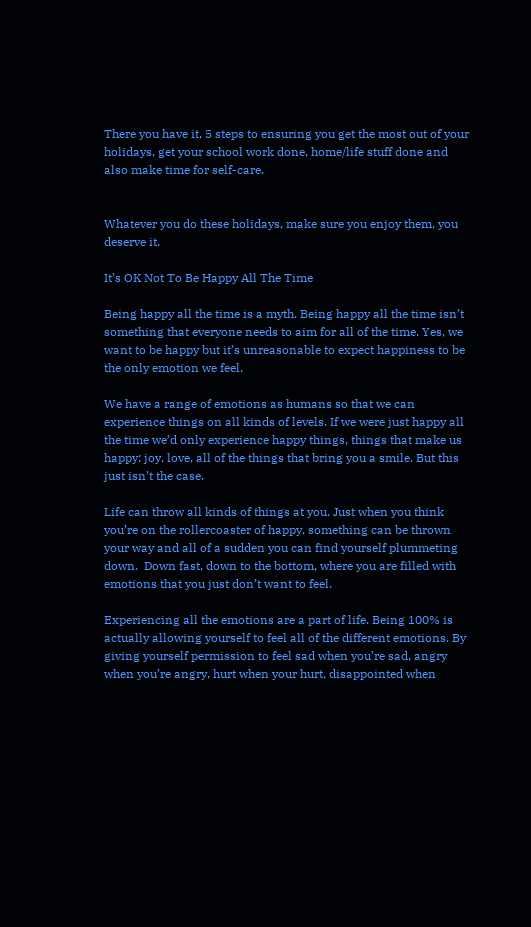There you have it, 5 steps to ensuring you get the most out of your holidays, get your school work done, home/life stuff done and also make time for self-care.


Whatever you do these holidays, make sure you enjoy them, you deserve it.

It’s OK Not To Be Happy All The Time

Being happy all the time is a myth. Being happy all the time isn’t something that everyone needs to aim for all of the time. Yes, we want to be happy but it’s unreasonable to expect happiness to be the only emotion we feel.

We have a range of emotions as humans so that we can experience things on all kinds of levels. If we were just happy all the time we’d only experience happy things, things that make us happy: joy, love, all of the things that bring you a smile. But this just isn’t the case.

Life can throw all kinds of things at you. Just when you think you’re on the rollercoaster of happy, something can be thrown your way and all of a sudden you can find yourself plummeting down.  Down fast, down to the bottom, where you are filled with emotions that you just don’t want to feel.

Experiencing all the emotions are a part of life. Being 100% is actually allowing yourself to feel all of the different emotions. By giving yourself permission to feel sad when you’re sad, angry when you’re angry, hurt when your hurt, disappointed when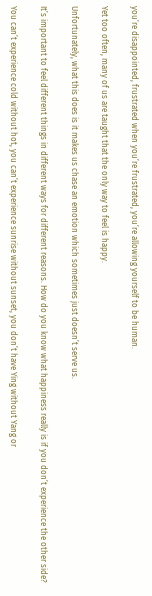you’re disappointed, frustrated when you’re frustrated, you’re allowing yourself to be human.

Yet too often, many of us are taught that the only way to feel is happy.

Unfortunately, what this does is it makes us chase an emotion which sometimes just doesn’t serve us.

It’s important to feel different things in different ways for different reasons. How do you know what happiness really is if you don’t experience the other side?

You can’t experience cold without hot, you can’t experience sunrise without sunset, you don’t have Ying without Yang or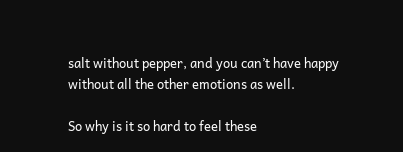salt without pepper, and you can’t have happy without all the other emotions as well.

So why is it so hard to feel these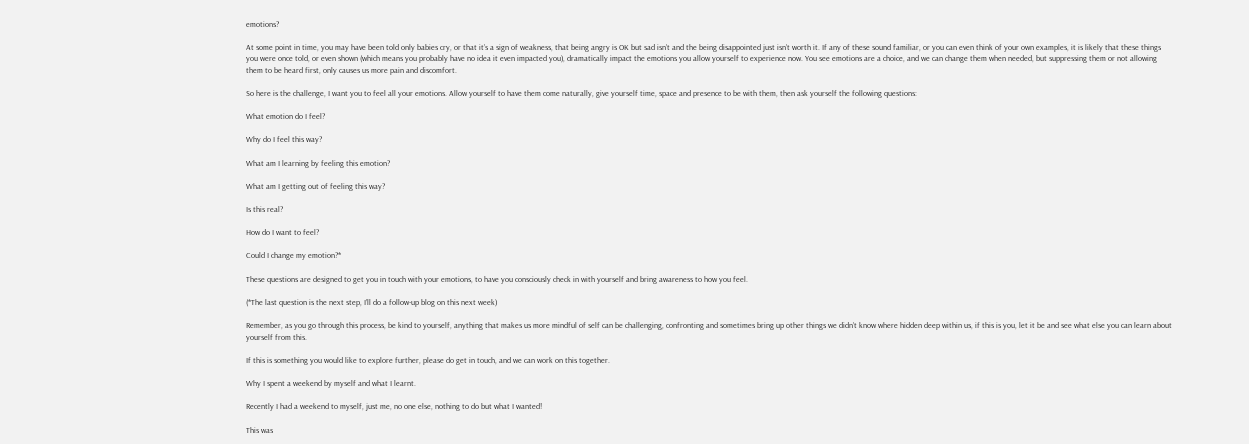emotions?

At some point in time, you may have been told only babies cry, or that it’s a sign of weakness, that being angry is OK but sad isn’t and the being disappointed just isn’t worth it. If any of these sound familiar, or you can even think of your own examples, it is likely that these things you were once told, or even shown (which means you probably have no idea it even impacted you), dramatically impact the emotions you allow yourself to experience now. You see emotions are a choice, and we can change them when needed, but suppressing them or not allowing them to be heard first, only causes us more pain and discomfort.

So here is the challenge, I want you to feel all your emotions. Allow yourself to have them come naturally, give yourself time, space and presence to be with them, then ask yourself the following questions:

What emotion do I feel?

Why do I feel this way?

What am I learning by feeling this emotion?

What am I getting out of feeling this way?

Is this real?

How do I want to feel?

Could I change my emotion?*

These questions are designed to get you in touch with your emotions, to have you consciously check in with yourself and bring awareness to how you feel.

(*The last question is the next step, I’ll do a follow-up blog on this next week)

Remember, as you go through this process, be kind to yourself, anything that makes us more mindful of self can be challenging, confronting and sometimes bring up other things we didn’t know where hidden deep within us, if this is you, let it be and see what else you can learn about yourself from this.

If this is something you would like to explore further, please do get in touch, and we can work on this together.

Why I spent a weekend by myself and what I learnt.

Recently I had a weekend to myself, just me, no one else, nothing to do but what I wanted!

This was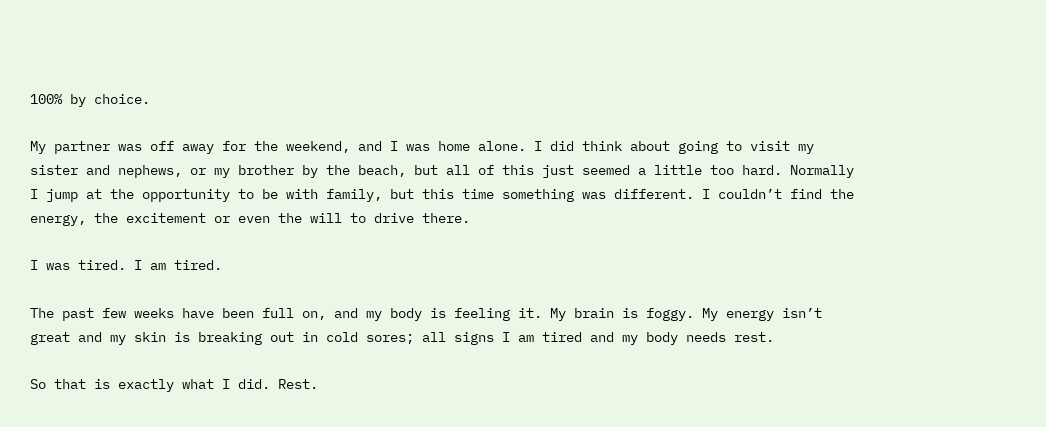100% by choice.

My partner was off away for the weekend, and I was home alone. I did think about going to visit my sister and nephews, or my brother by the beach, but all of this just seemed a little too hard. Normally I jump at the opportunity to be with family, but this time something was different. I couldn’t find the energy, the excitement or even the will to drive there.

I was tired. I am tired.

The past few weeks have been full on, and my body is feeling it. My brain is foggy. My energy isn’t great and my skin is breaking out in cold sores; all signs I am tired and my body needs rest.

So that is exactly what I did. Rest.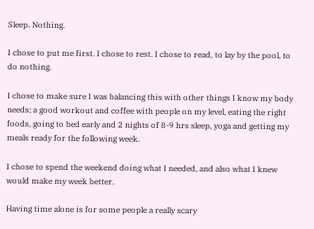Sleep. Nothing.

I chose to put me first. I chose to rest. I chose to read, to lay by the pool, to do nothing.

I chose to make sure I was balancing this with other things I know my body needs; a good workout and coffee with people on my level, eating the right foods, going to bed early and 2 nights of 8-9 hrs sleep, yoga and getting my meals ready for the following week.

I chose to spend the weekend doing what I needed, and also what I knew would make my week better.

Having time alone is for some people a really scary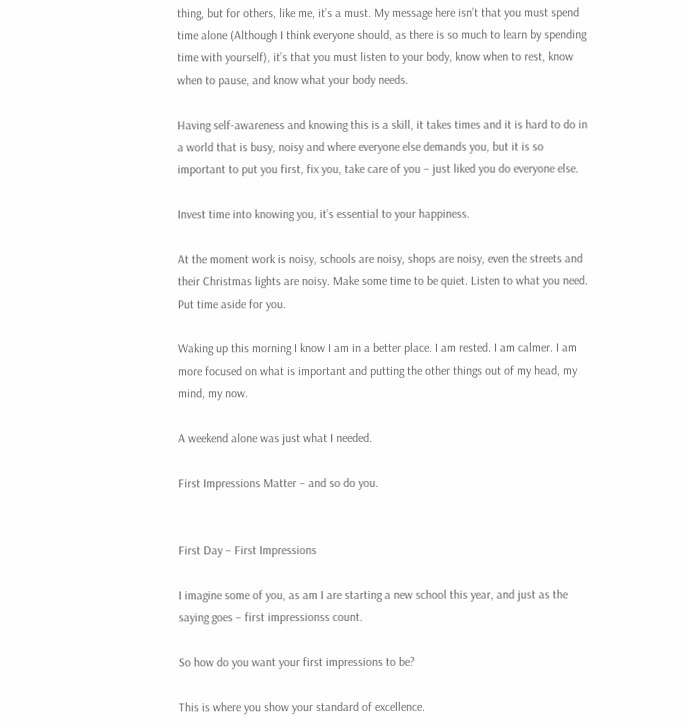thing, but for others, like me, it’s a must. My message here isn’t that you must spend time alone (Although I think everyone should, as there is so much to learn by spending time with yourself), it’s that you must listen to your body, know when to rest, know when to pause, and know what your body needs.

Having self-awareness and knowing this is a skill, it takes times and it is hard to do in a world that is busy, noisy and where everyone else demands you, but it is so important to put you first, fix you, take care of you – just liked you do everyone else.

Invest time into knowing you, it’s essential to your happiness.

At the moment work is noisy, schools are noisy, shops are noisy, even the streets and their Christmas lights are noisy. Make some time to be quiet. Listen to what you need. Put time aside for you.

Waking up this morning I know I am in a better place. I am rested. I am calmer. I am more focused on what is important and putting the other things out of my head, my mind, my now.

A weekend alone was just what I needed.

First Impressions Matter – and so do you.


First Day – First Impressions

I imagine some of you, as am I are starting a new school this year, and just as the saying goes – first impressionss count.

So how do you want your first impressions to be?

This is where you show your standard of excellence.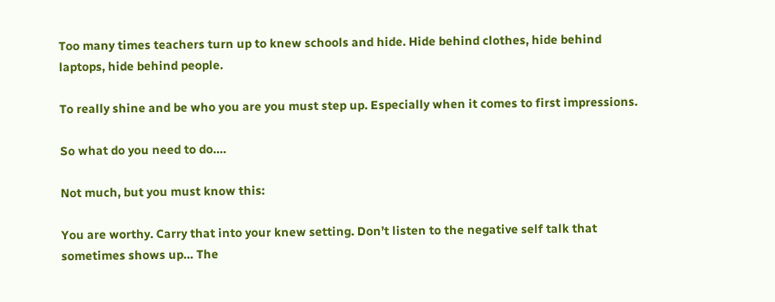Too many times teachers turn up to knew schools and hide. Hide behind clothes, hide behind laptops, hide behind people.

To really shine and be who you are you must step up. Especially when it comes to first impressions.

So what do you need to do….

Not much, but you must know this:

You are worthy. Carry that into your knew setting. Don’t listen to the negative self talk that sometimes shows up… The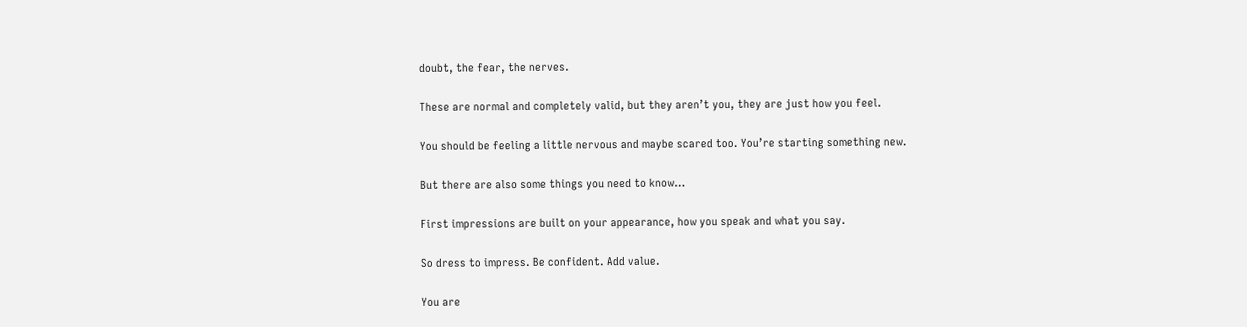doubt, the fear, the nerves.

These are normal and completely valid, but they aren’t you, they are just how you feel.

You should be feeling a little nervous and maybe scared too. You’re starting something new.

But there are also some things you need to know…

First impressions are built on your appearance, how you speak and what you say.

So dress to impress. Be confident. Add value.

You are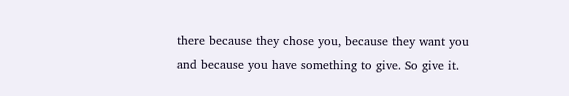there because they chose you, because they want you and because you have something to give. So give it.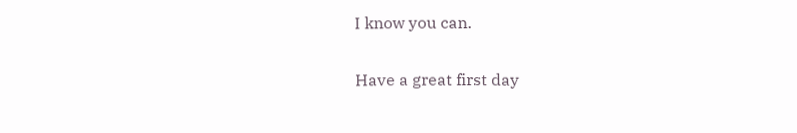I know you can.

Have a great first day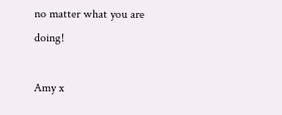no matter what you are doing!

Amy x